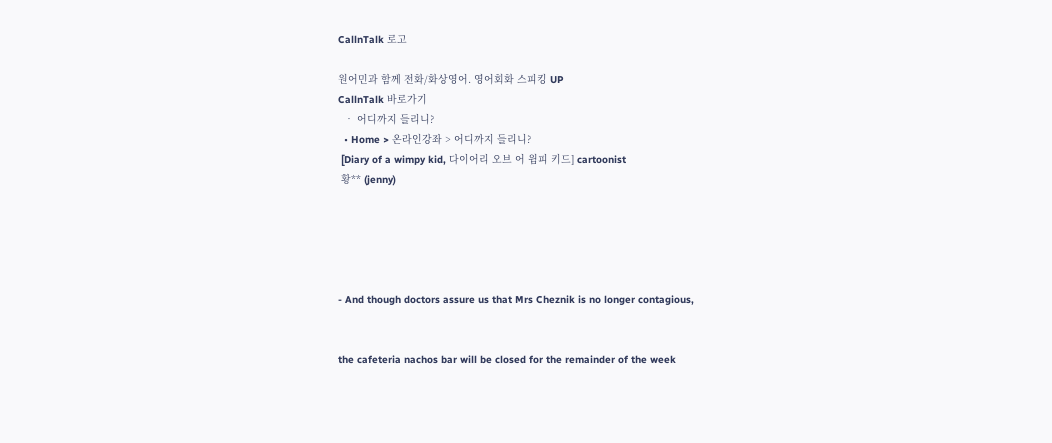CallnTalk 로고

원어민과 함께 전화/화상영어. 영어회화 스피킹 UP
CallnTalk 바로가기
  • 어디까지 들리니?
  • Home > 온라인강좌 > 어디까지 들리니?
 [Diary of a wimpy kid, 다이어리 오브 어 윔피 키드] cartoonist
 황** (jenny)





- And though doctors assure us that Mrs Cheznik is no longer contagious,


the cafeteria nachos bar will be closed for the remainder of the week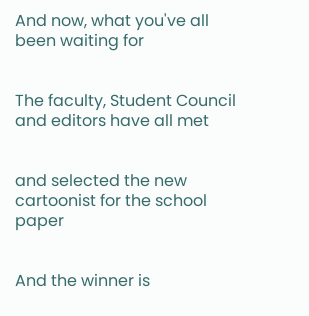And now, what you've all been waiting for


The faculty, Student Council and editors have all met


and selected the new cartoonist for the school paper


And the winner is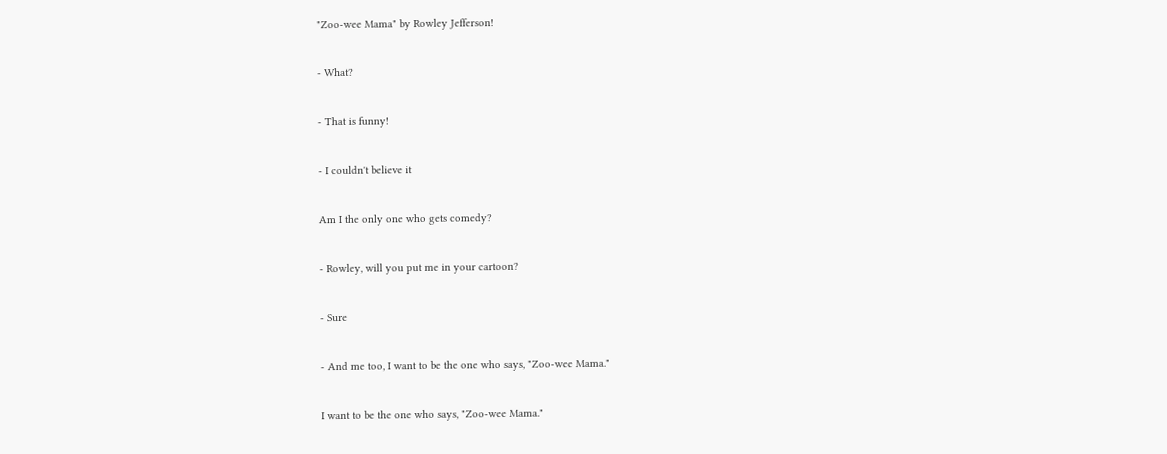"Zoo-wee Mama" by Rowley Jefferson!


- What?


- That is funny!


- I couldn't believe it


Am I the only one who gets comedy?


- Rowley, will you put me in your cartoon?


- Sure


- And me too, I want to be the one who says, "Zoo-wee Mama."


I want to be the one who says, "Zoo-wee Mama."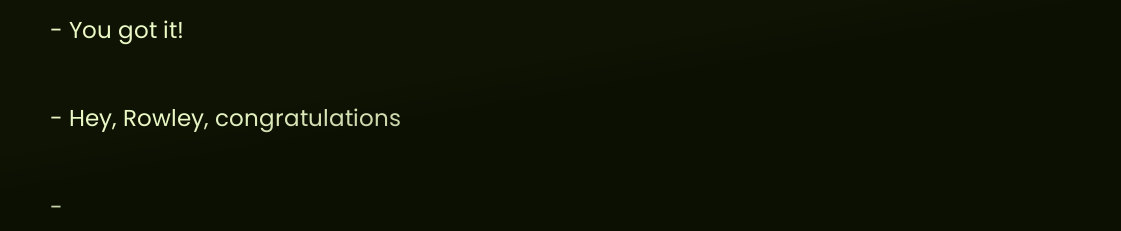- You got it!


- Hey, Rowley, congratulations


-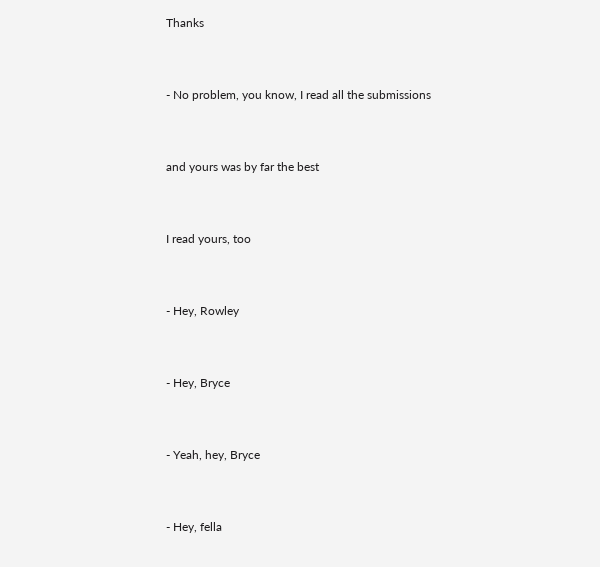Thanks


- No problem, you know, I read all the submissions


and yours was by far the best


I read yours, too


- Hey, Rowley


- Hey, Bryce


- Yeah, hey, Bryce


- Hey, fella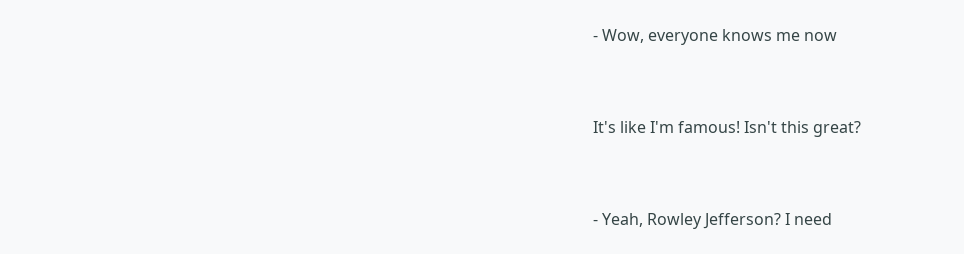- Wow, everyone knows me now


It's like I'm famous! Isn't this great?


- Yeah, Rowley Jefferson? I need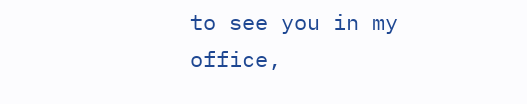to see you in my office,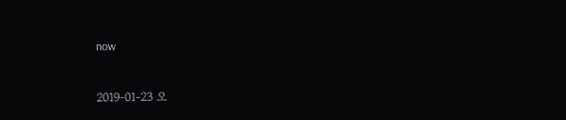now



2019-01-23 오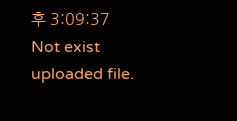후 3:09:37
Not exist uploaded file.